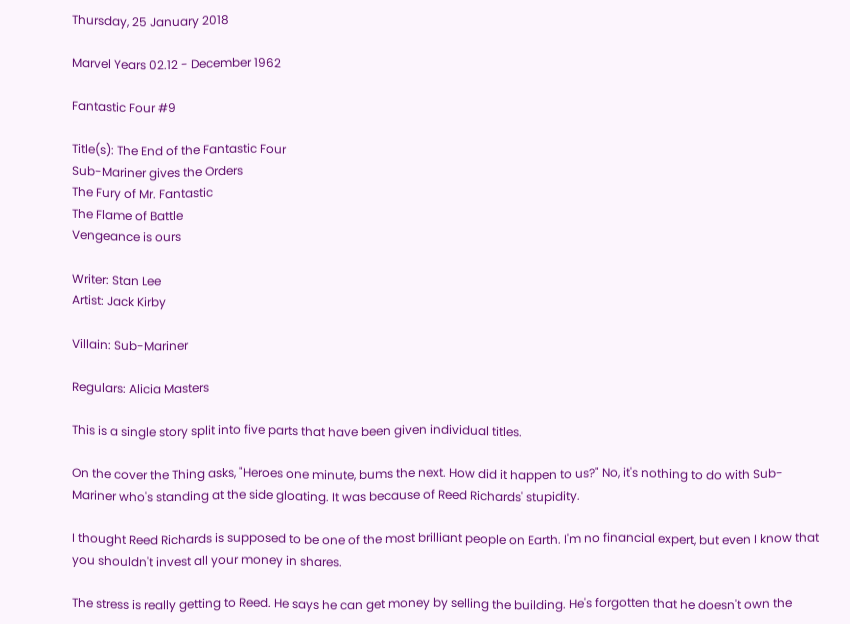Thursday, 25 January 2018

Marvel Years 02.12 - December 1962

Fantastic Four #9

Title(s): The End of the Fantastic Four
Sub-Mariner gives the Orders
The Fury of Mr. Fantastic
The Flame of Battle
Vengeance is ours

Writer: Stan Lee
Artist: Jack Kirby

Villain: Sub-Mariner

Regulars: Alicia Masters

This is a single story split into five parts that have been given individual titles.

On the cover the Thing asks, "Heroes one minute, bums the next. How did it happen to us?" No, it's nothing to do with Sub-Mariner who's standing at the side gloating. It was because of Reed Richards' stupidity.

I thought Reed Richards is supposed to be one of the most brilliant people on Earth. I'm no financial expert, but even I know that you shouldn't invest all your money in shares.

The stress is really getting to Reed. He says he can get money by selling the building. He's forgotten that he doesn't own the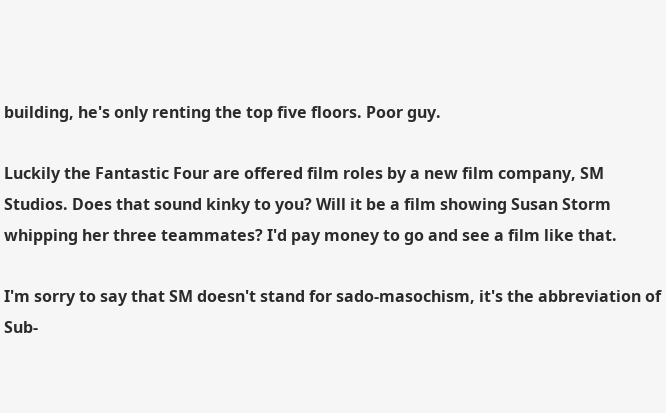building, he's only renting the top five floors. Poor guy.

Luckily the Fantastic Four are offered film roles by a new film company, SM Studios. Does that sound kinky to you? Will it be a film showing Susan Storm whipping her three teammates? I'd pay money to go and see a film like that.

I'm sorry to say that SM doesn't stand for sado-masochism, it's the abbreviation of Sub-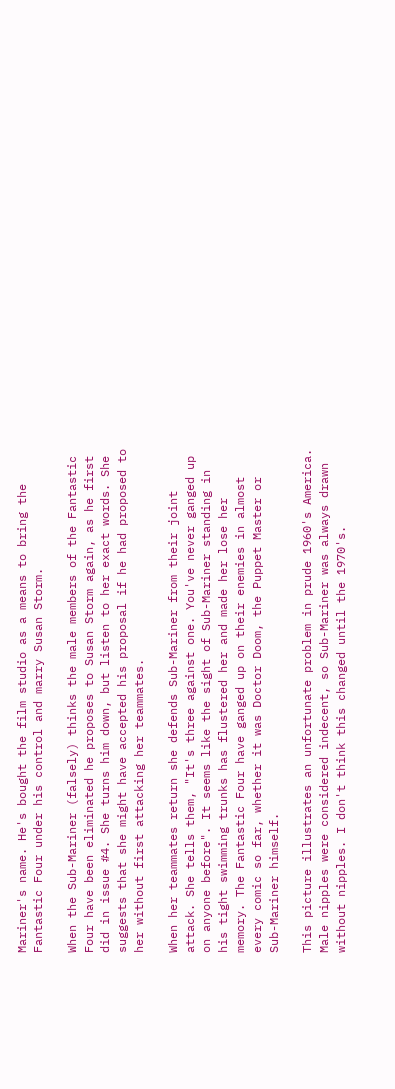Mariner's name. He's bought the film studio as a means to bring the Fantastic Four under his control and marry Susan Storm.

When the Sub-Mariner (falsely) thinks the male members of the Fantastic Four have been eliminated he proposes to Susan Storm again, as he first did in issue #4. She turns him down, but listen to her exact words. She suggests that she might have accepted his proposal if he had proposed to her without first attacking her teammates.

When her teammates return she defends Sub-Mariner from their joint attack. She tells them, "It's three against one. You've never ganged up on anyone before". It seems like the sight of Sub-Mariner standing in his tight swimming trunks has flustered her and made her lose her memory. The Fantastic Four have ganged up on their enemies in almost every comic so far, whether it was Doctor Doom, the Puppet Master or Sub-Mariner himself.

This picture illustrates an unfortunate problem in prude 1960's America. Male nipples were considered indecent, so Sub-Mariner was always drawn without nipples. I don't think this changed until the 1970's.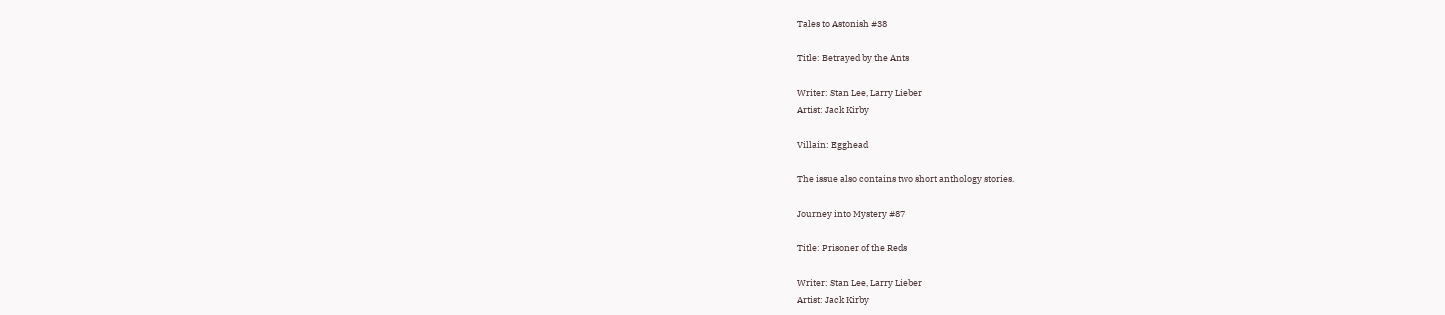Tales to Astonish #38

Title: Betrayed by the Ants

Writer: Stan Lee, Larry Lieber
Artist: Jack Kirby

Villain: Egghead

The issue also contains two short anthology stories.

Journey into Mystery #87

Title: Prisoner of the Reds

Writer: Stan Lee, Larry Lieber
Artist: Jack Kirby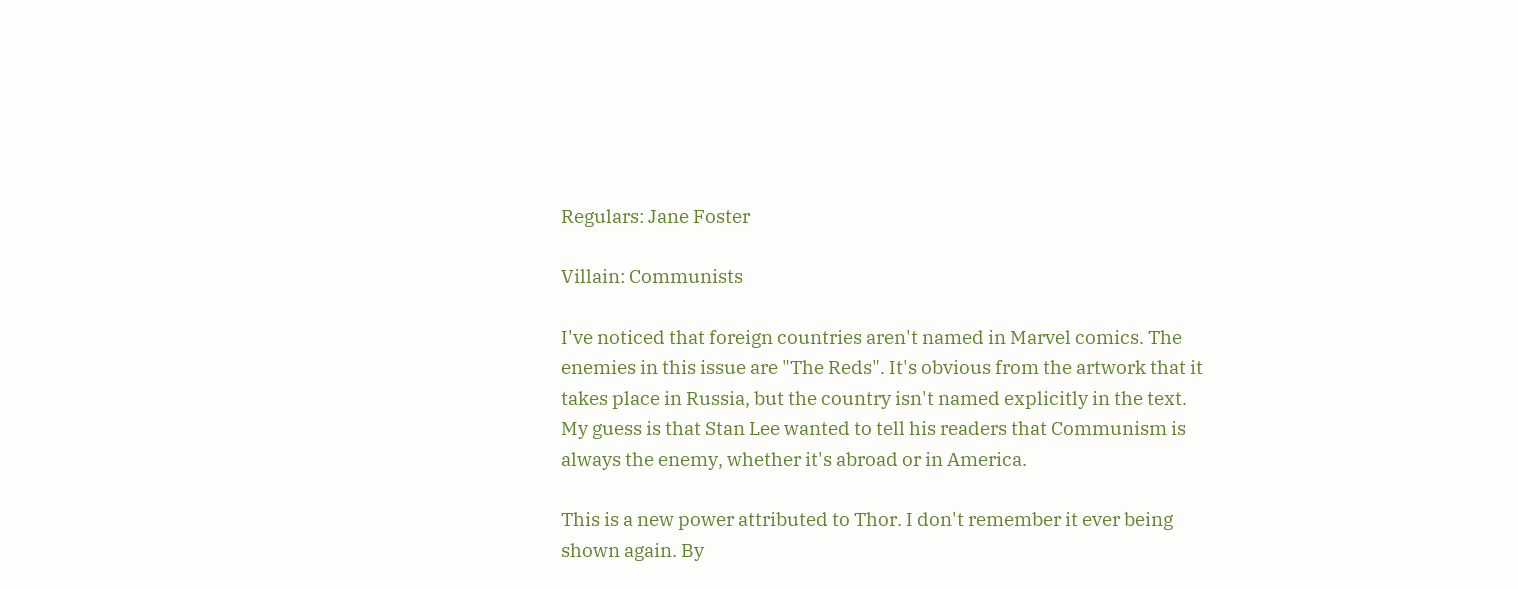Regulars: Jane Foster

Villain: Communists

I've noticed that foreign countries aren't named in Marvel comics. The enemies in this issue are "The Reds". It's obvious from the artwork that it takes place in Russia, but the country isn't named explicitly in the text. My guess is that Stan Lee wanted to tell his readers that Communism is always the enemy, whether it's abroad or in America.

This is a new power attributed to Thor. I don't remember it ever being shown again. By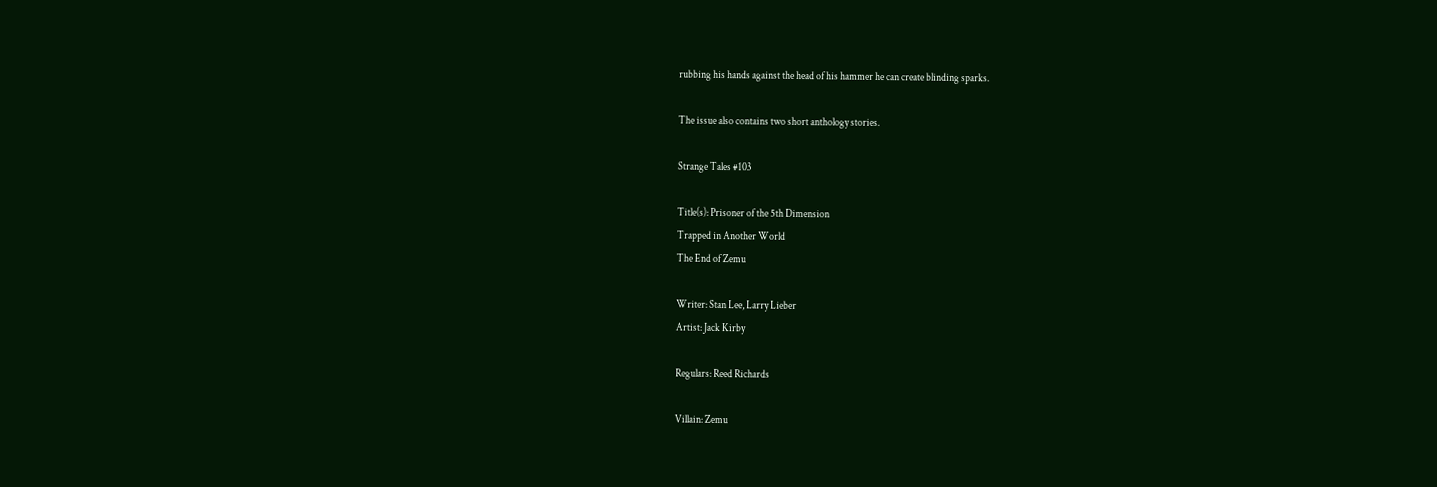rubbing his hands against the head of his hammer he can create blinding sparks.

The issue also contains two short anthology stories.

Strange Tales #103

Title(s): Prisoner of the 5th Dimension
Trapped in Another World
The End of Zemu

Writer: Stan Lee, Larry Lieber
Artist: Jack Kirby

Regulars: Reed Richards

Villain: Zemu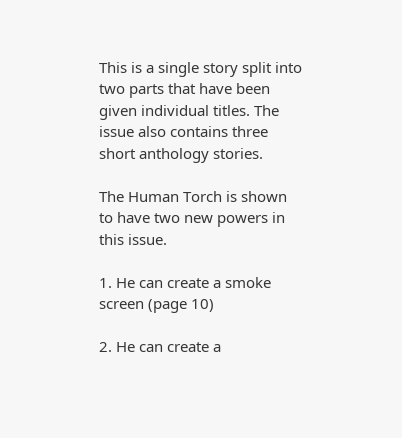This is a single story split into two parts that have been given individual titles. The issue also contains three short anthology stories.

The Human Torch is shown to have two new powers in this issue.

1. He can create a smoke screen (page 10)

2. He can create a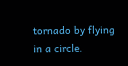tornado by flying in a circle.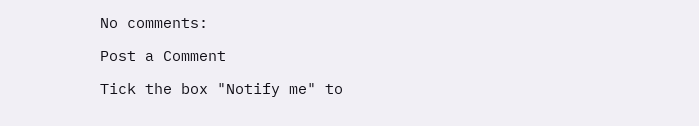No comments:

Post a Comment

Tick the box "Notify me" to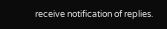receive notification of replies.